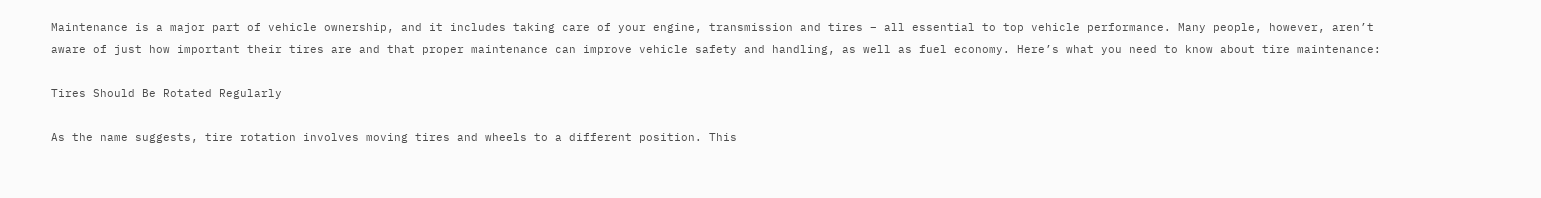Maintenance is a major part of vehicle ownership, and it includes taking care of your engine, transmission and tires – all essential to top vehicle performance. Many people, however, aren’t aware of just how important their tires are and that proper maintenance can improve vehicle safety and handling, as well as fuel economy. Here’s what you need to know about tire maintenance:

Tires Should Be Rotated Regularly

As the name suggests, tire rotation involves moving tires and wheels to a different position. This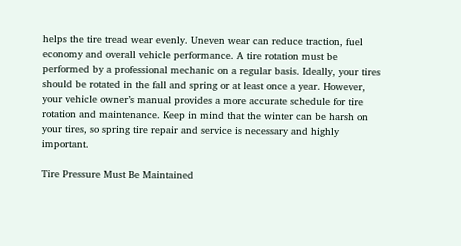helps the tire tread wear evenly. Uneven wear can reduce traction, fuel economy and overall vehicle performance. A tire rotation must be performed by a professional mechanic on a regular basis. Ideally, your tires should be rotated in the fall and spring or at least once a year. However, your vehicle owner’s manual provides a more accurate schedule for tire rotation and maintenance. Keep in mind that the winter can be harsh on your tires, so spring tire repair and service is necessary and highly important.

Tire Pressure Must Be Maintained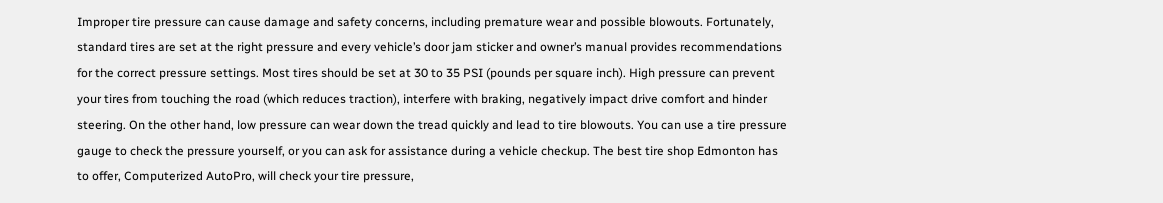Improper tire pressure can cause damage and safety concerns, including premature wear and possible blowouts. Fortunately, standard tires are set at the right pressure and every vehicle’s door jam sticker and owner’s manual provides recommendations for the correct pressure settings. Most tires should be set at 30 to 35 PSI (pounds per square inch). High pressure can prevent your tires from touching the road (which reduces traction), interfere with braking, negatively impact drive comfort and hinder steering. On the other hand, low pressure can wear down the tread quickly and lead to tire blowouts. You can use a tire pressure gauge to check the pressure yourself, or you can ask for assistance during a vehicle checkup. The best tire shop Edmonton has to offer, Computerized AutoPro, will check your tire pressure,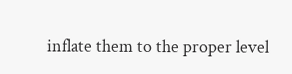inflate them to the proper level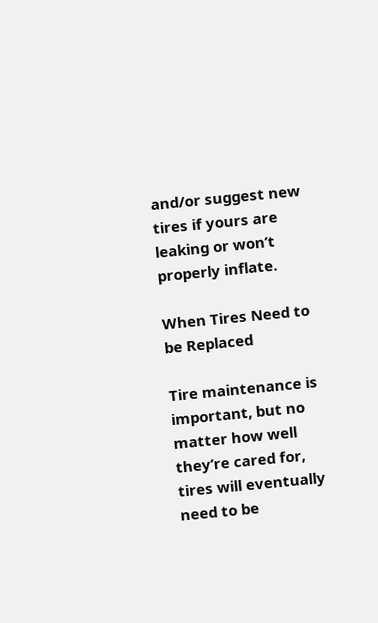and/or suggest new tires if yours are leaking or won’t properly inflate.

When Tires Need to be Replaced

Tire maintenance is important, but no matter how well they’re cared for, tires will eventually need to be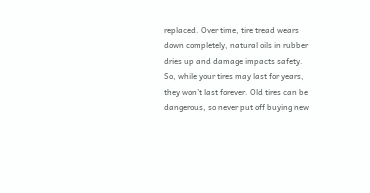replaced. Over time, tire tread wears down completely, natural oils in rubber dries up and damage impacts safety. So, while your tires may last for years, they won’t last forever. Old tires can be dangerous, so never put off buying new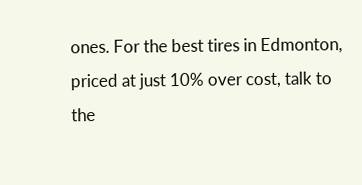ones. For the best tires in Edmonton, priced at just 10% over cost, talk to the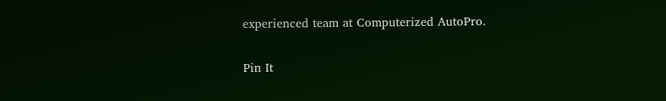experienced team at Computerized AutoPro.

Pin It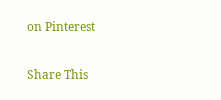on Pinterest

Share This